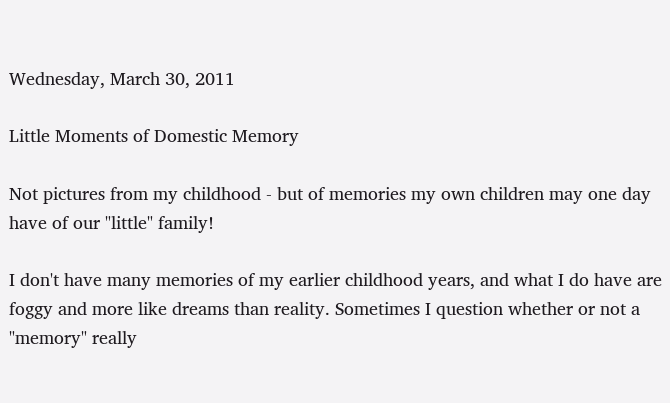Wednesday, March 30, 2011

Little Moments of Domestic Memory

Not pictures from my childhood - but of memories my own children may one day have of our "little" family!

I don't have many memories of my earlier childhood years, and what I do have are foggy and more like dreams than reality. Sometimes I question whether or not a "memory" really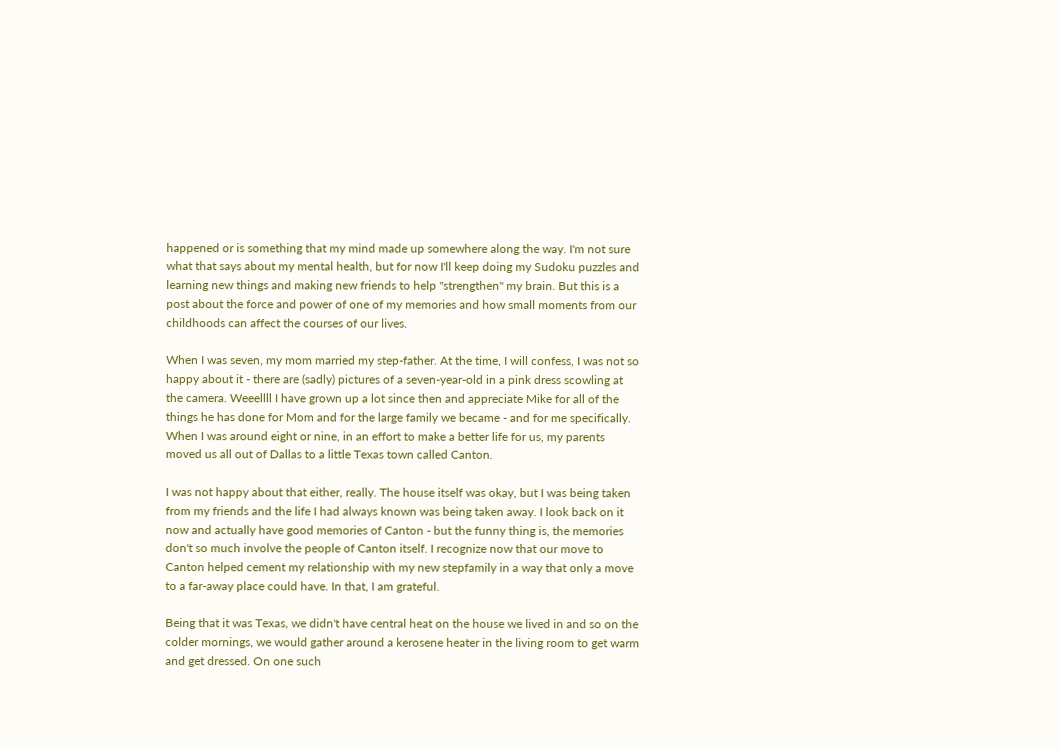happened or is something that my mind made up somewhere along the way. I'm not sure what that says about my mental health, but for now I'll keep doing my Sudoku puzzles and learning new things and making new friends to help "strengthen" my brain. But this is a post about the force and power of one of my memories and how small moments from our childhoods can affect the courses of our lives.

When I was seven, my mom married my step-father. At the time, I will confess, I was not so happy about it - there are (sadly) pictures of a seven-year-old in a pink dress scowling at the camera. Weeellll I have grown up a lot since then and appreciate Mike for all of the things he has done for Mom and for the large family we became - and for me specifically. When I was around eight or nine, in an effort to make a better life for us, my parents moved us all out of Dallas to a little Texas town called Canton.

I was not happy about that either, really. The house itself was okay, but I was being taken from my friends and the life I had always known was being taken away. I look back on it now and actually have good memories of Canton - but the funny thing is, the memories don't so much involve the people of Canton itself. I recognize now that our move to Canton helped cement my relationship with my new stepfamily in a way that only a move to a far-away place could have. In that, I am grateful.

Being that it was Texas, we didn't have central heat on the house we lived in and so on the colder mornings, we would gather around a kerosene heater in the living room to get warm and get dressed. On one such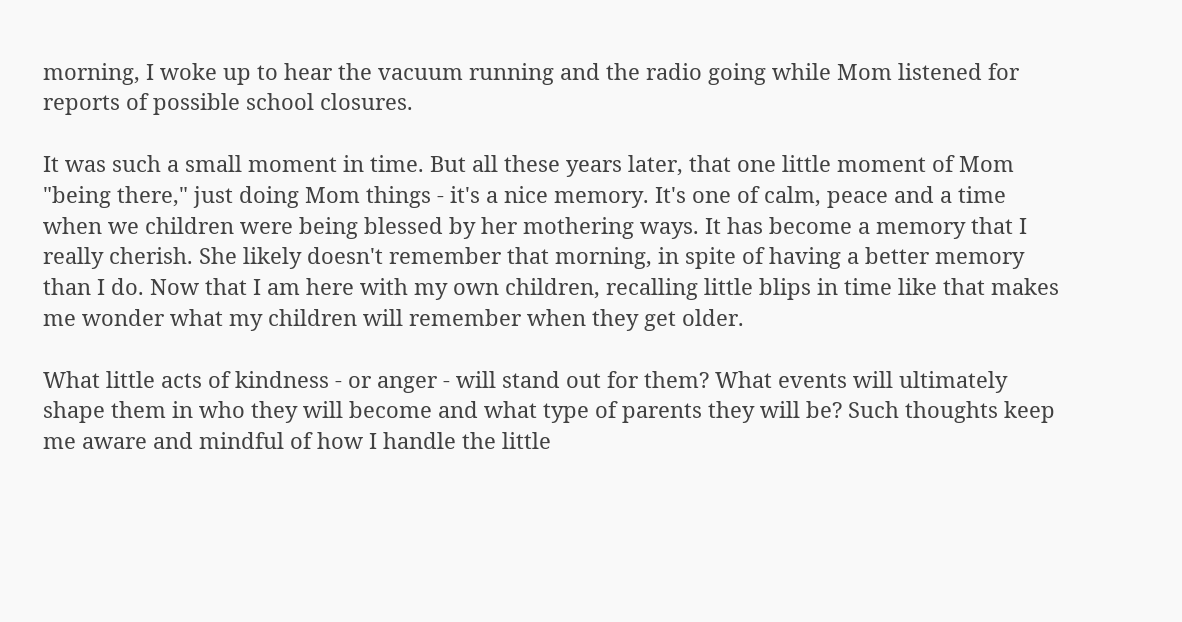morning, I woke up to hear the vacuum running and the radio going while Mom listened for reports of possible school closures.

It was such a small moment in time. But all these years later, that one little moment of Mom "being there," just doing Mom things - it's a nice memory. It's one of calm, peace and a time when we children were being blessed by her mothering ways. It has become a memory that I really cherish. She likely doesn't remember that morning, in spite of having a better memory than I do. Now that I am here with my own children, recalling little blips in time like that makes me wonder what my children will remember when they get older.

What little acts of kindness - or anger - will stand out for them? What events will ultimately shape them in who they will become and what type of parents they will be? Such thoughts keep me aware and mindful of how I handle the little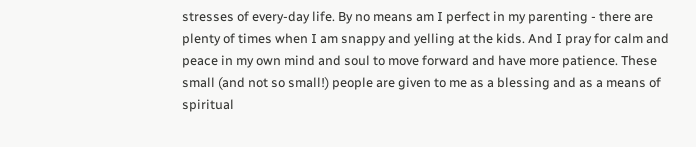stresses of every-day life. By no means am I perfect in my parenting - there are plenty of times when I am snappy and yelling at the kids. And I pray for calm and peace in my own mind and soul to move forward and have more patience. These small (and not so small!) people are given to me as a blessing and as a means of spiritual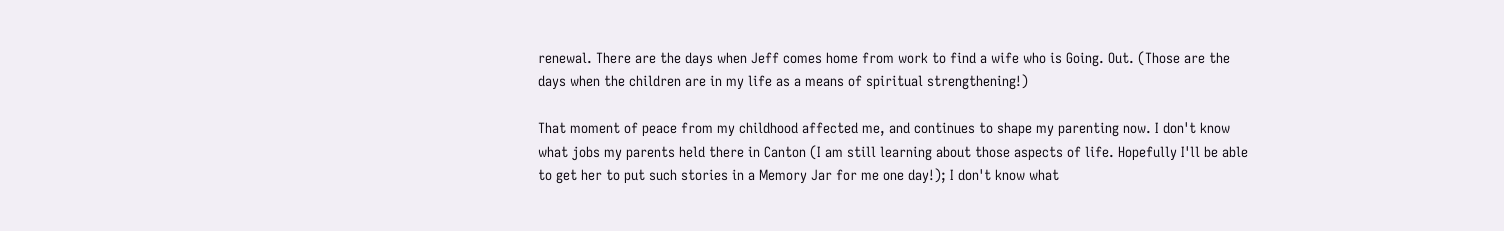renewal. There are the days when Jeff comes home from work to find a wife who is Going. Out. (Those are the days when the children are in my life as a means of spiritual strengthening!)

That moment of peace from my childhood affected me, and continues to shape my parenting now. I don't know what jobs my parents held there in Canton (I am still learning about those aspects of life. Hopefully I'll be able to get her to put such stories in a Memory Jar for me one day!); I don't know what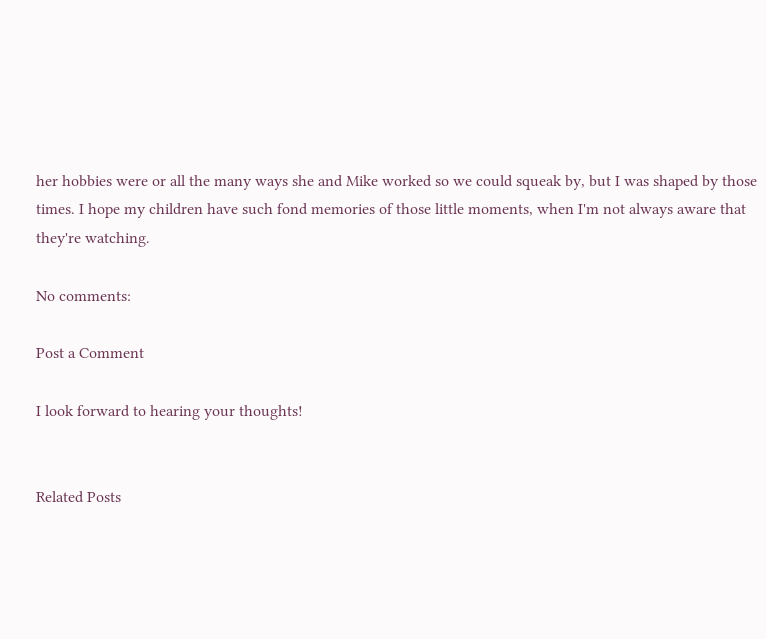her hobbies were or all the many ways she and Mike worked so we could squeak by, but I was shaped by those times. I hope my children have such fond memories of those little moments, when I'm not always aware that they're watching.

No comments:

Post a Comment

I look forward to hearing your thoughts!


Related Posts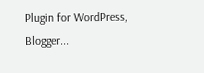Plugin for WordPress, Blogger...